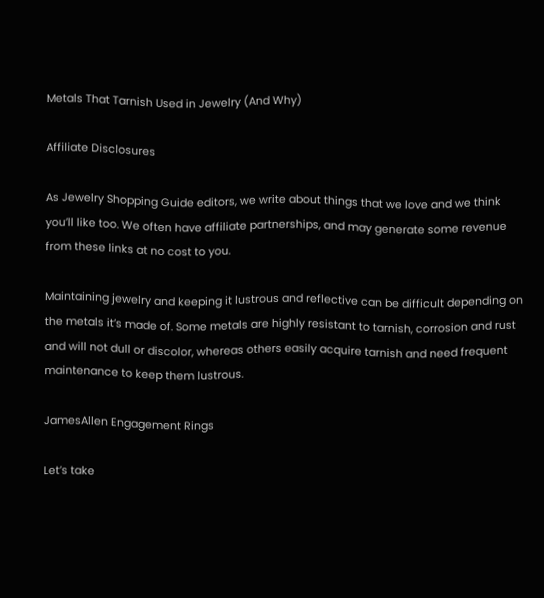Metals That Tarnish Used in Jewelry (And Why)

Affiliate Disclosures

As Jewelry Shopping Guide editors, we write about things that we love and we think you’ll like too. We often have affiliate partnerships, and may generate some revenue from these links at no cost to you.

Maintaining jewelry and keeping it lustrous and reflective can be difficult depending on the metals it’s made of. Some metals are highly resistant to tarnish, corrosion and rust and will not dull or discolor, whereas others easily acquire tarnish and need frequent maintenance to keep them lustrous.

JamesAllen Engagement Rings

Let’s take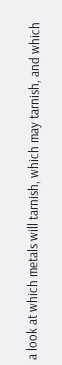a look at which metals will tarnish, which may tarnish, and which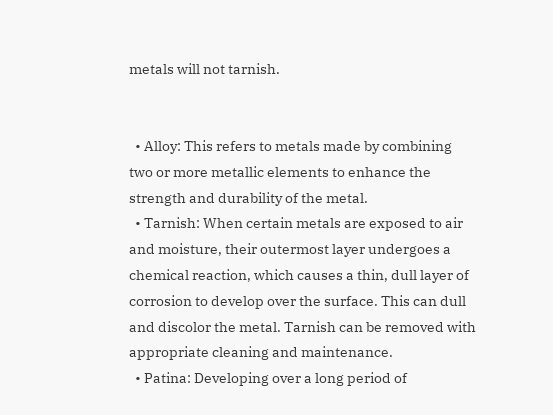metals will not tarnish.


  • Alloy: This refers to metals made by combining two or more metallic elements to enhance the strength and durability of the metal.
  • Tarnish: When certain metals are exposed to air and moisture, their outermost layer undergoes a chemical reaction, which causes a thin, dull layer of corrosion to develop over the surface. This can dull and discolor the metal. Tarnish can be removed with appropriate cleaning and maintenance.
  • Patina: Developing over a long period of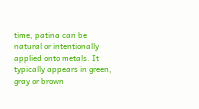time, patina can be natural or intentionally applied onto metals. It typically appears in green, gray or brown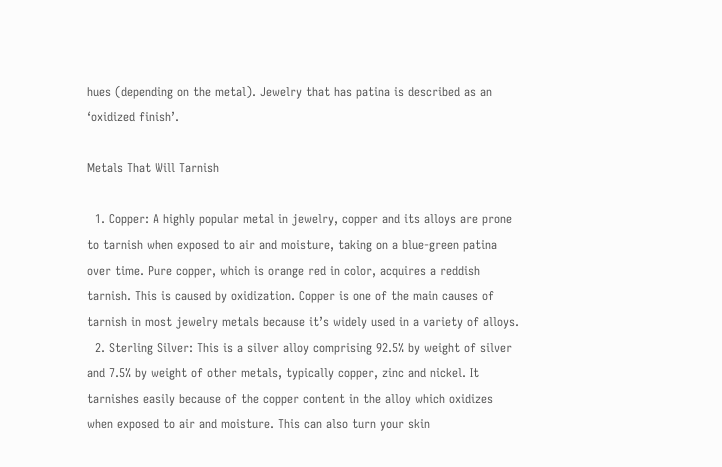hues (depending on the metal). Jewelry that has patina is described as an ‘oxidized finish’.

Metals That Will Tarnish

  1. Copper: A highly popular metal in jewelry, copper and its alloys are prone to tarnish when exposed to air and moisture, taking on a blue-green patina over time. Pure copper, which is orange red in color, acquires a reddish tarnish. This is caused by oxidization. Copper is one of the main causes of tarnish in most jewelry metals because it’s widely used in a variety of alloys.
  2. Sterling Silver: This is a silver alloy comprising 92.5% by weight of silver and 7.5% by weight of other metals, typically copper, zinc and nickel. It tarnishes easily because of the copper content in the alloy which oxidizes when exposed to air and moisture. This can also turn your skin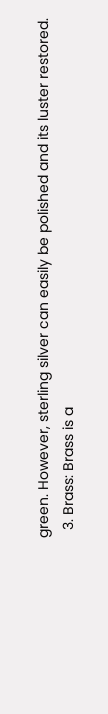green. However, sterling silver can easily be polished and its luster restored.
  3. Brass: Brass is a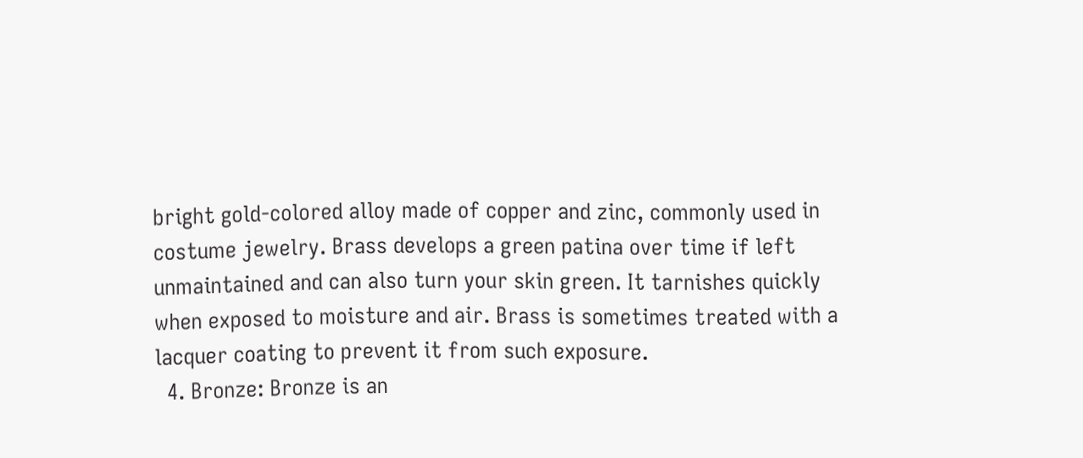bright gold-colored alloy made of copper and zinc, commonly used in costume jewelry. Brass develops a green patina over time if left unmaintained and can also turn your skin green. It tarnishes quickly when exposed to moisture and air. Brass is sometimes treated with a lacquer coating to prevent it from such exposure.
  4. Bronze: Bronze is an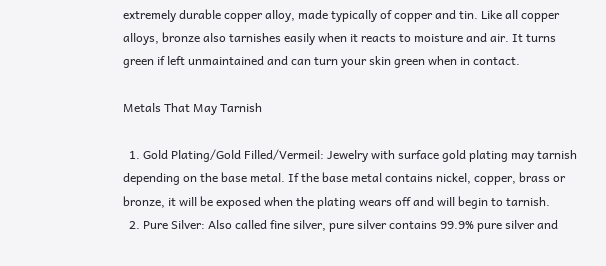extremely durable copper alloy, made typically of copper and tin. Like all copper alloys, bronze also tarnishes easily when it reacts to moisture and air. It turns green if left unmaintained and can turn your skin green when in contact.

Metals That May Tarnish

  1. Gold Plating/Gold Filled/Vermeil: Jewelry with surface gold plating may tarnish depending on the base metal. If the base metal contains nickel, copper, brass or bronze, it will be exposed when the plating wears off and will begin to tarnish.
  2. Pure Silver: Also called fine silver, pure silver contains 99.9% pure silver and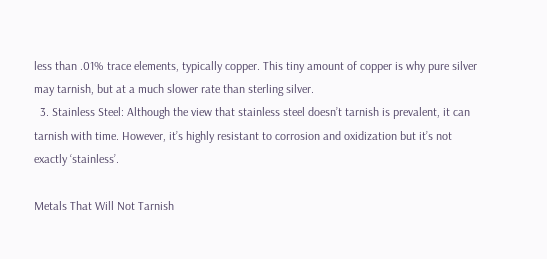less than .01% trace elements, typically copper. This tiny amount of copper is why pure silver may tarnish, but at a much slower rate than sterling silver.
  3. Stainless Steel: Although the view that stainless steel doesn’t tarnish is prevalent, it can tarnish with time. However, it’s highly resistant to corrosion and oxidization but it’s not exactly ‘stainless’.

Metals That Will Not Tarnish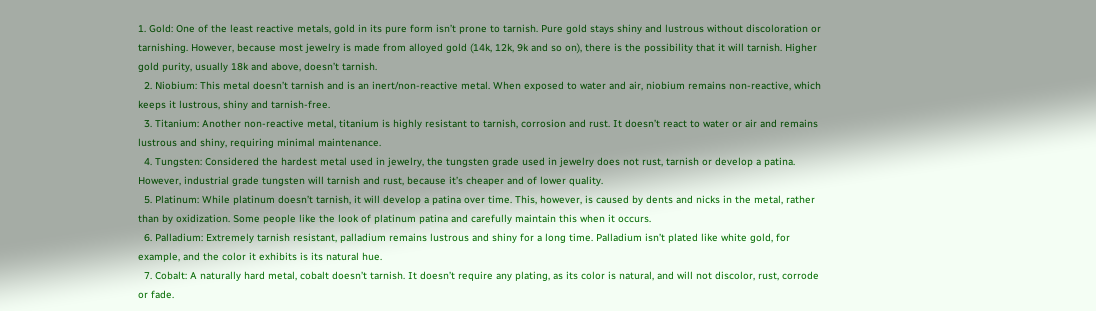1. Gold: One of the least reactive metals, gold in its pure form isn’t prone to tarnish. Pure gold stays shiny and lustrous without discoloration or tarnishing. However, because most jewelry is made from alloyed gold (14k, 12k, 9k and so on), there is the possibility that it will tarnish. Higher gold purity, usually 18k and above, doesn’t tarnish.
  2. Niobium: This metal doesn’t tarnish and is an inert/non-reactive metal. When exposed to water and air, niobium remains non-reactive, which keeps it lustrous, shiny and tarnish-free.
  3. Titanium: Another non-reactive metal, titanium is highly resistant to tarnish, corrosion and rust. It doesn’t react to water or air and remains lustrous and shiny, requiring minimal maintenance.
  4. Tungsten: Considered the hardest metal used in jewelry, the tungsten grade used in jewelry does not rust, tarnish or develop a patina. However, industrial grade tungsten will tarnish and rust, because it’s cheaper and of lower quality.
  5. Platinum: While platinum doesn’t tarnish, it will develop a patina over time. This, however, is caused by dents and nicks in the metal, rather than by oxidization. Some people like the look of platinum patina and carefully maintain this when it occurs.
  6. Palladium: Extremely tarnish resistant, palladium remains lustrous and shiny for a long time. Palladium isn’t plated like white gold, for example, and the color it exhibits is its natural hue.
  7. Cobalt: A naturally hard metal, cobalt doesn’t tarnish. It doesn’t require any plating, as its color is natural, and will not discolor, rust, corrode or fade.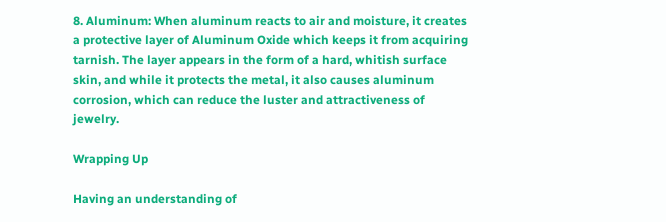8. Aluminum: When aluminum reacts to air and moisture, it creates a protective layer of Aluminum Oxide which keeps it from acquiring tarnish. The layer appears in the form of a hard, whitish surface skin, and while it protects the metal, it also causes aluminum corrosion, which can reduce the luster and attractiveness of jewelry.

Wrapping Up

Having an understanding of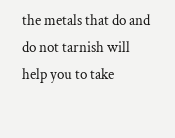the metals that do and do not tarnish will help you to take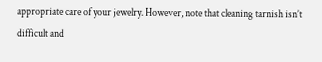appropriate care of your jewelry. However, note that cleaning tarnish isn’t difficult and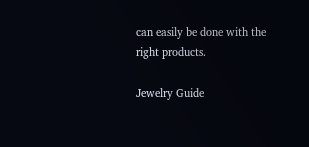can easily be done with the right products.

Jewelry Guide